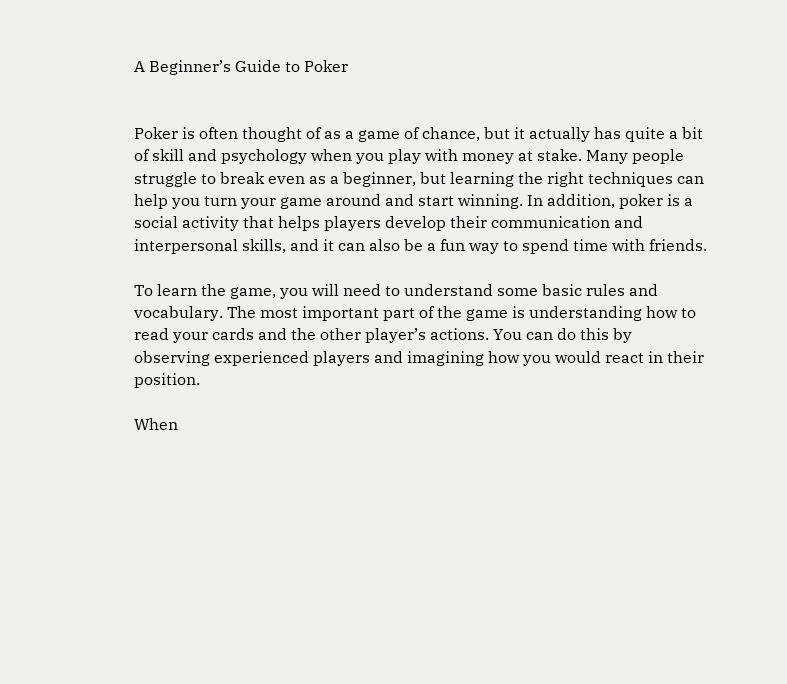A Beginner’s Guide to Poker


Poker is often thought of as a game of chance, but it actually has quite a bit of skill and psychology when you play with money at stake. Many people struggle to break even as a beginner, but learning the right techniques can help you turn your game around and start winning. In addition, poker is a social activity that helps players develop their communication and interpersonal skills, and it can also be a fun way to spend time with friends.

To learn the game, you will need to understand some basic rules and vocabulary. The most important part of the game is understanding how to read your cards and the other player’s actions. You can do this by observing experienced players and imagining how you would react in their position.

When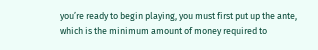you’re ready to begin playing, you must first put up the ante, which is the minimum amount of money required to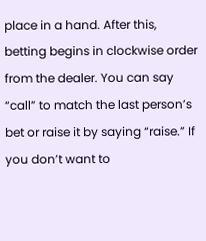place in a hand. After this, betting begins in clockwise order from the dealer. You can say “call” to match the last person’s bet or raise it by saying “raise.” If you don’t want to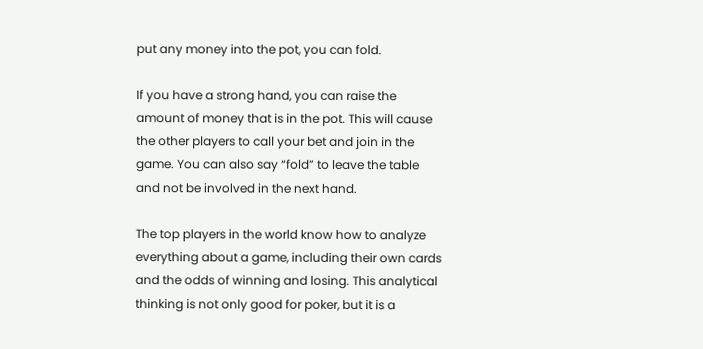put any money into the pot, you can fold.

If you have a strong hand, you can raise the amount of money that is in the pot. This will cause the other players to call your bet and join in the game. You can also say “fold” to leave the table and not be involved in the next hand.

The top players in the world know how to analyze everything about a game, including their own cards and the odds of winning and losing. This analytical thinking is not only good for poker, but it is a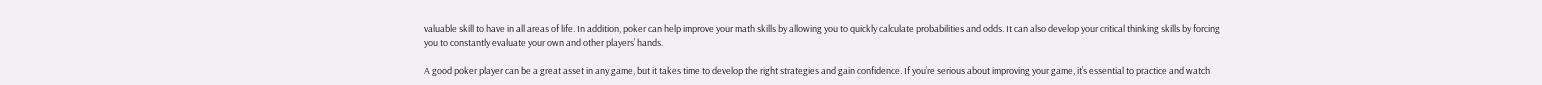valuable skill to have in all areas of life. In addition, poker can help improve your math skills by allowing you to quickly calculate probabilities and odds. It can also develop your critical thinking skills by forcing you to constantly evaluate your own and other players’ hands.

A good poker player can be a great asset in any game, but it takes time to develop the right strategies and gain confidence. If you’re serious about improving your game, it’s essential to practice and watch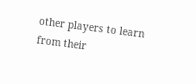other players to learn from their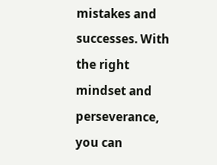mistakes and successes. With the right mindset and perseverance, you can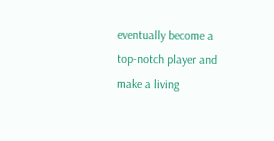eventually become a top-notch player and make a living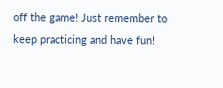off the game! Just remember to keep practicing and have fun!